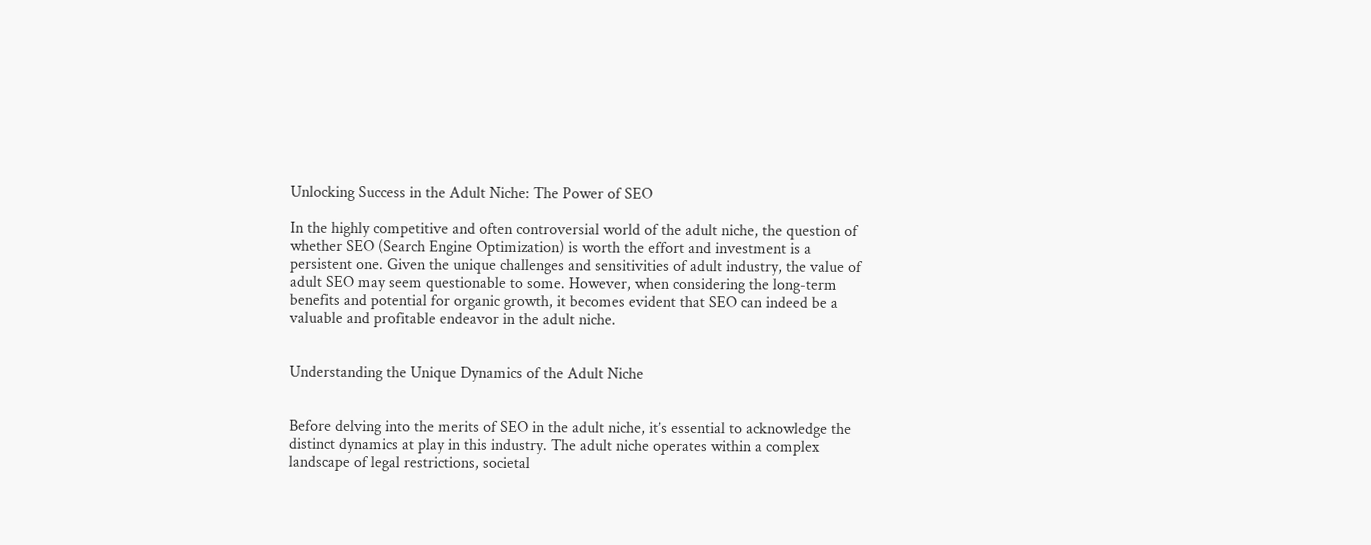Unlocking Success in the Adult Niche: The Power of SEO

In the highly competitive and often controversial world of the adult niche, the question of whether SEO (Search Engine Optimization) is worth the effort and investment is a persistent one. Given the unique challenges and sensitivities of adult industry, the value of adult SEO may seem questionable to some. However, when considering the long-term benefits and potential for organic growth, it becomes evident that SEO can indeed be a valuable and profitable endeavor in the adult niche.


Understanding the Unique Dynamics of the Adult Niche


Before delving into the merits of SEO in the adult niche, it’s essential to acknowledge the distinct dynamics at play in this industry. The adult niche operates within a complex landscape of legal restrictions, societal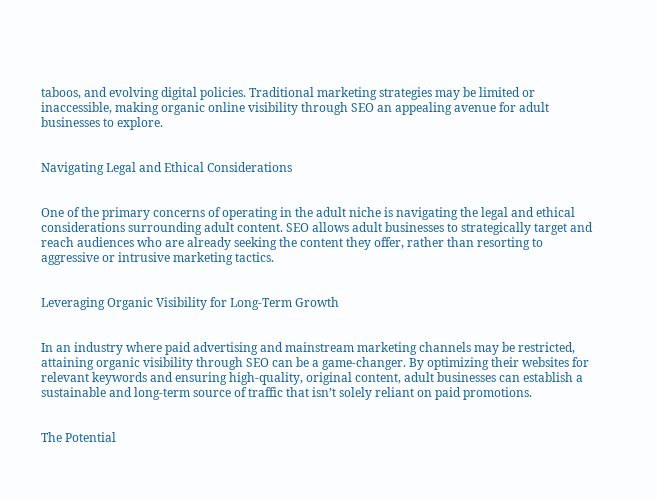taboos, and evolving digital policies. Traditional marketing strategies may be limited or inaccessible, making organic online visibility through SEO an appealing avenue for adult businesses to explore.


Navigating Legal and Ethical Considerations


One of the primary concerns of operating in the adult niche is navigating the legal and ethical considerations surrounding adult content. SEO allows adult businesses to strategically target and reach audiences who are already seeking the content they offer, rather than resorting to aggressive or intrusive marketing tactics.


Leveraging Organic Visibility for Long-Term Growth


In an industry where paid advertising and mainstream marketing channels may be restricted, attaining organic visibility through SEO can be a game-changer. By optimizing their websites for relevant keywords and ensuring high-quality, original content, adult businesses can establish a sustainable and long-term source of traffic that isn’t solely reliant on paid promotions.


The Potential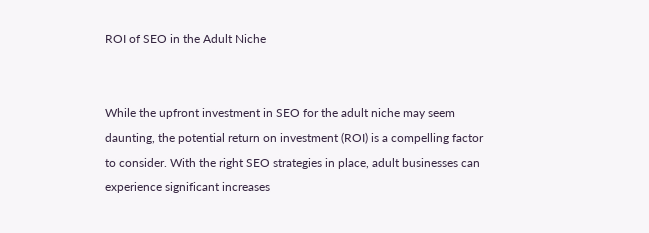ROI of SEO in the Adult Niche


While the upfront investment in SEO for the adult niche may seem daunting, the potential return on investment (ROI) is a compelling factor to consider. With the right SEO strategies in place, adult businesses can experience significant increases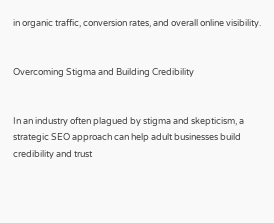in organic traffic, conversion rates, and overall online visibility.


Overcoming Stigma and Building Credibility


In an industry often plagued by stigma and skepticism, a strategic SEO approach can help adult businesses build credibility and trust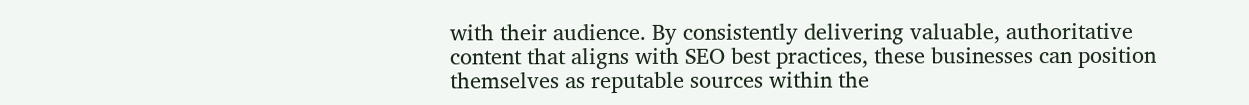with their audience. By consistently delivering valuable, authoritative content that aligns with SEO best practices, these businesses can position themselves as reputable sources within the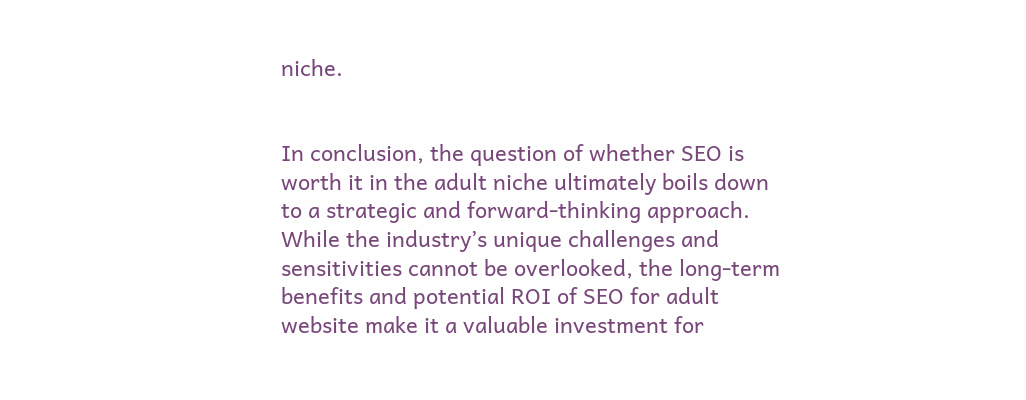niche.


In conclusion, the question of whether SEO is worth it in the adult niche ultimately boils down to a strategic and forward-thinking approach. While the industry’s unique challenges and sensitivities cannot be overlooked, the long-term benefits and potential ROI of SEO for adult website make it a valuable investment for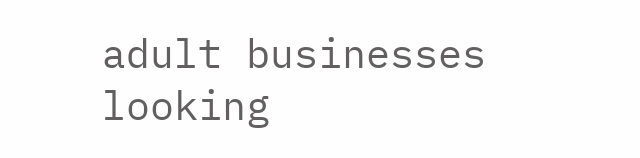adult businesses looking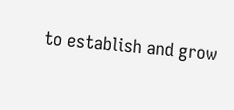to establish and grow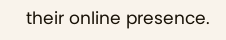their online presence.